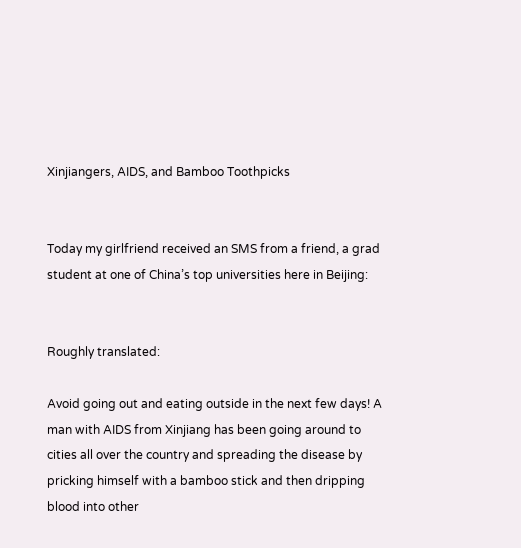Xinjiangers, AIDS, and Bamboo Toothpicks


Today my girlfriend received an SMS from a friend, a grad student at one of China’s top universities here in Beijing:


Roughly translated:

Avoid going out and eating outside in the next few days! A man with AIDS from Xinjiang has been going around to cities all over the country and spreading the disease by pricking himself with a bamboo stick and then dripping blood into other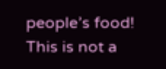people’s food! This is not a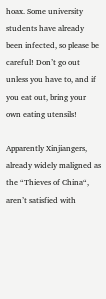hoax. Some university students have already been infected, so please be careful! Don’t go out unless you have to, and if you eat out, bring your own eating utensils!

Apparently Xinjiangers, already widely maligned as the “Thieves of China“, aren’t satisfied with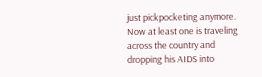just pickpocketing anymore. Now at least one is traveling across the country and dropping his AIDS into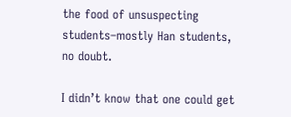the food of unsuspecting students–mostly Han students, no doubt.

I didn’t know that one could get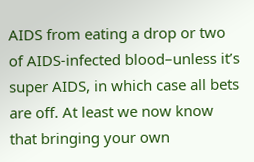AIDS from eating a drop or two of AIDS-infected blood–unless it’s super AIDS, in which case all bets are off. At least we now know that bringing your own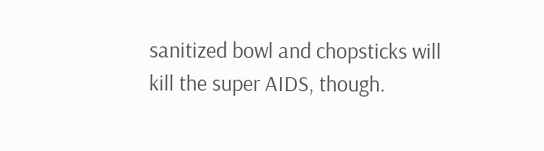sanitized bowl and chopsticks will kill the super AIDS, though.